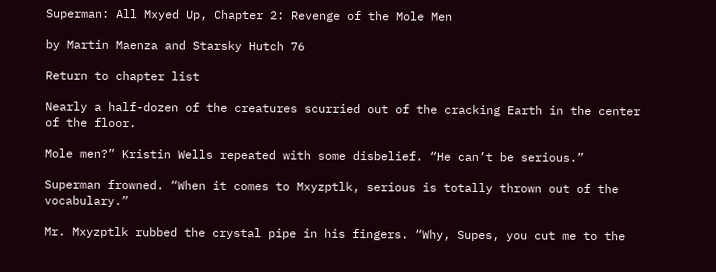Superman: All Mxyed Up, Chapter 2: Revenge of the Mole Men

by Martin Maenza and Starsky Hutch 76

Return to chapter list

Nearly a half-dozen of the creatures scurried out of the cracking Earth in the center of the floor.

Mole men?” Kristin Wells repeated with some disbelief. “He can’t be serious.”

Superman frowned. “When it comes to Mxyzptlk, serious is totally thrown out of the vocabulary.”

Mr. Mxyzptlk rubbed the crystal pipe in his fingers. “Why, Supes, you cut me to the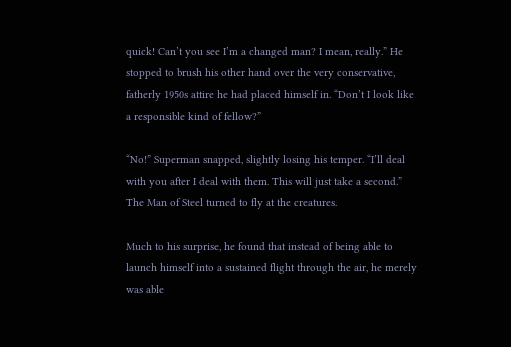quick! Can’t you see I’m a changed man? I mean, really.” He stopped to brush his other hand over the very conservative, fatherly 1950s attire he had placed himself in. “Don’t I look like a responsible kind of fellow?”

“No!” Superman snapped, slightly losing his temper. “I’ll deal with you after I deal with them. This will just take a second.” The Man of Steel turned to fly at the creatures.

Much to his surprise, he found that instead of being able to launch himself into a sustained flight through the air, he merely was able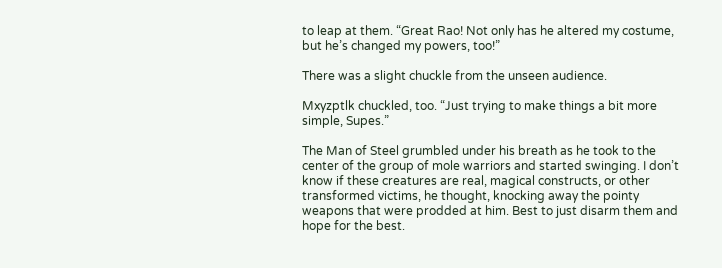to leap at them. “Great Rao! Not only has he altered my costume, but he’s changed my powers, too!”

There was a slight chuckle from the unseen audience.

Mxyzptlk chuckled, too. “Just trying to make things a bit more simple, Supes.”

The Man of Steel grumbled under his breath as he took to the center of the group of mole warriors and started swinging. I don’t know if these creatures are real, magical constructs, or other transformed victims, he thought, knocking away the pointy weapons that were prodded at him. Best to just disarm them and hope for the best.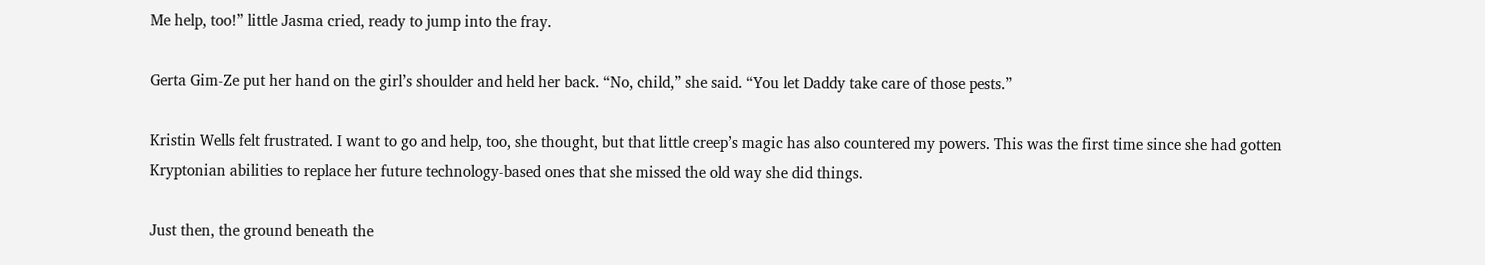Me help, too!” little Jasma cried, ready to jump into the fray.

Gerta Gim-Ze put her hand on the girl’s shoulder and held her back. “No, child,” she said. “You let Daddy take care of those pests.”

Kristin Wells felt frustrated. I want to go and help, too, she thought, but that little creep’s magic has also countered my powers. This was the first time since she had gotten Kryptonian abilities to replace her future technology-based ones that she missed the old way she did things.

Just then, the ground beneath the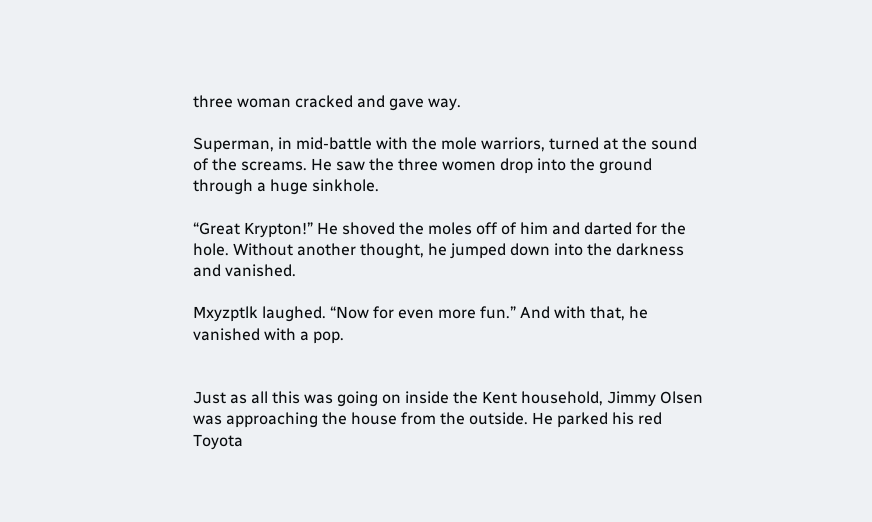three woman cracked and gave way.

Superman, in mid-battle with the mole warriors, turned at the sound of the screams. He saw the three women drop into the ground through a huge sinkhole.

“Great Krypton!” He shoved the moles off of him and darted for the hole. Without another thought, he jumped down into the darkness and vanished.

Mxyzptlk laughed. “Now for even more fun.” And with that, he vanished with a pop.


Just as all this was going on inside the Kent household, Jimmy Olsen was approaching the house from the outside. He parked his red Toyota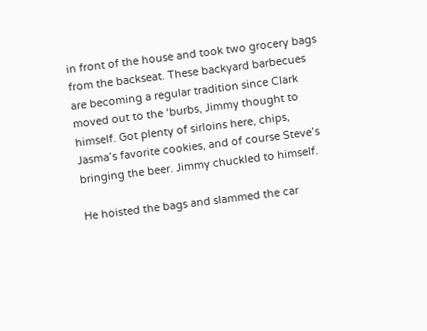in front of the house and took two grocery bags from the backseat. These backyard barbecues are becoming a regular tradition since Clark moved out to the ‘burbs, Jimmy thought to himself. Got plenty of sirloins here, chips, Jasma’s favorite cookies, and of course Steve’s bringing the beer. Jimmy chuckled to himself.

He hoisted the bags and slammed the car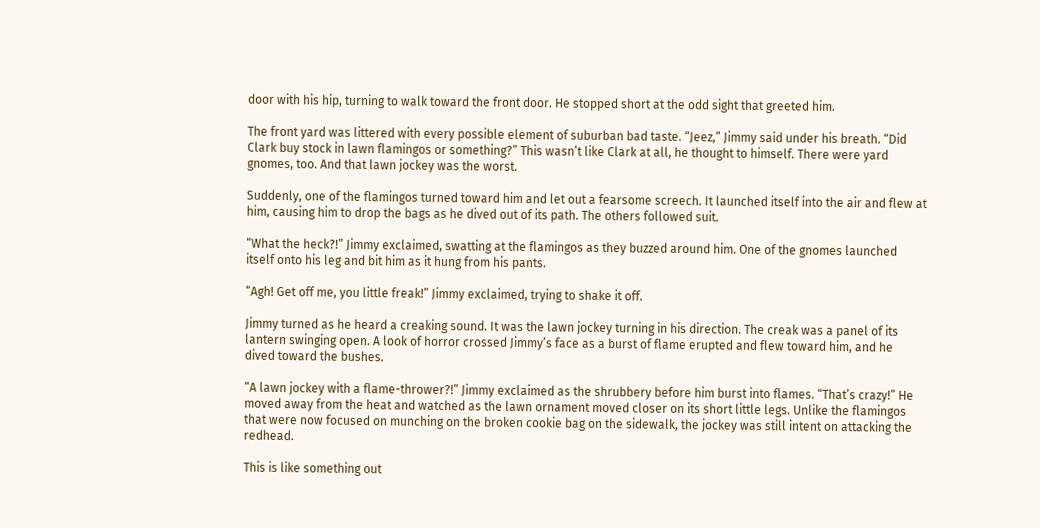door with his hip, turning to walk toward the front door. He stopped short at the odd sight that greeted him.

The front yard was littered with every possible element of suburban bad taste. “Jeez,” Jimmy said under his breath. “Did Clark buy stock in lawn flamingos or something?” This wasn’t like Clark at all, he thought to himself. There were yard gnomes, too. And that lawn jockey was the worst.

Suddenly, one of the flamingos turned toward him and let out a fearsome screech. It launched itself into the air and flew at him, causing him to drop the bags as he dived out of its path. The others followed suit.

“What the heck?!” Jimmy exclaimed, swatting at the flamingos as they buzzed around him. One of the gnomes launched itself onto his leg and bit him as it hung from his pants.

“Agh! Get off me, you little freak!” Jimmy exclaimed, trying to shake it off.

Jimmy turned as he heard a creaking sound. It was the lawn jockey turning in his direction. The creak was a panel of its lantern swinging open. A look of horror crossed Jimmy’s face as a burst of flame erupted and flew toward him, and he dived toward the bushes.

“A lawn jockey with a flame-thrower?!” Jimmy exclaimed as the shrubbery before him burst into flames. “That’s crazy!” He moved away from the heat and watched as the lawn ornament moved closer on its short little legs. Unlike the flamingos that were now focused on munching on the broken cookie bag on the sidewalk, the jockey was still intent on attacking the redhead.

This is like something out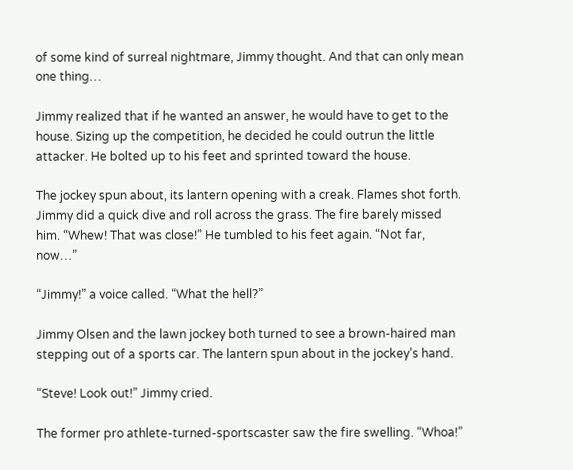of some kind of surreal nightmare, Jimmy thought. And that can only mean one thing…

Jimmy realized that if he wanted an answer, he would have to get to the house. Sizing up the competition, he decided he could outrun the little attacker. He bolted up to his feet and sprinted toward the house.

The jockey spun about, its lantern opening with a creak. Flames shot forth. Jimmy did a quick dive and roll across the grass. The fire barely missed him. “Whew! That was close!” He tumbled to his feet again. “Not far, now…”

“Jimmy!” a voice called. “What the hell?”

Jimmy Olsen and the lawn jockey both turned to see a brown-haired man stepping out of a sports car. The lantern spun about in the jockey’s hand.

“Steve! Look out!” Jimmy cried.

The former pro athlete-turned-sportscaster saw the fire swelling. “Whoa!”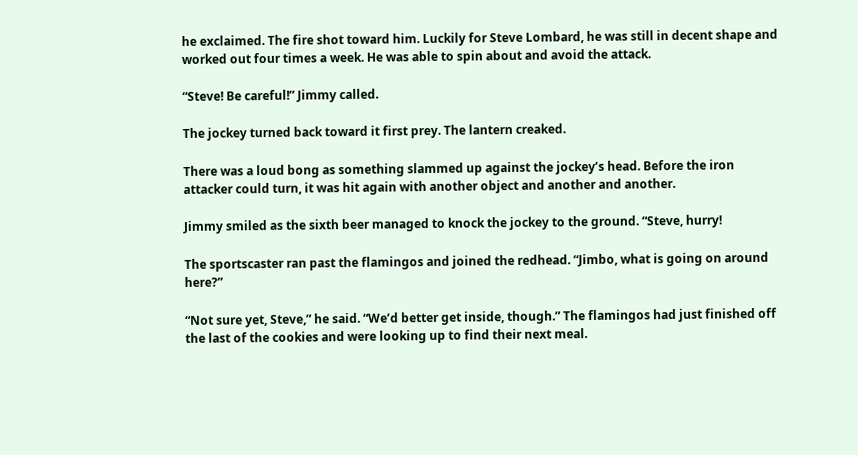he exclaimed. The fire shot toward him. Luckily for Steve Lombard, he was still in decent shape and worked out four times a week. He was able to spin about and avoid the attack.

“Steve! Be careful!” Jimmy called.

The jockey turned back toward it first prey. The lantern creaked.

There was a loud bong as something slammed up against the jockey’s head. Before the iron attacker could turn, it was hit again with another object and another and another.

Jimmy smiled as the sixth beer managed to knock the jockey to the ground. “Steve, hurry!

The sportscaster ran past the flamingos and joined the redhead. “Jimbo, what is going on around here?”

“Not sure yet, Steve,” he said. “We’d better get inside, though.” The flamingos had just finished off the last of the cookies and were looking up to find their next meal.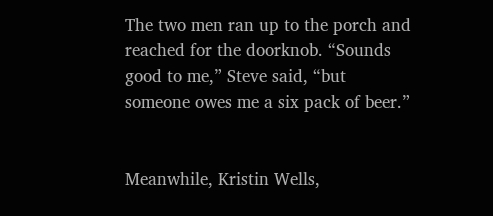The two men ran up to the porch and reached for the doorknob. “Sounds good to me,” Steve said, “but someone owes me a six pack of beer.”


Meanwhile, Kristin Wells,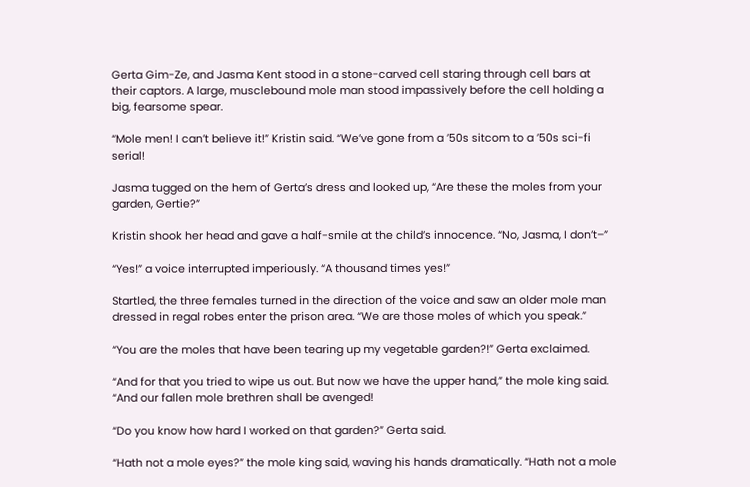Gerta Gim-Ze, and Jasma Kent stood in a stone-carved cell staring through cell bars at their captors. A large, musclebound mole man stood impassively before the cell holding a big, fearsome spear.

“Mole men! I can’t believe it!” Kristin said. “We’ve gone from a ’50s sitcom to a ’50s sci-fi serial!

Jasma tugged on the hem of Gerta’s dress and looked up, “Are these the moles from your garden, Gertie?”

Kristin shook her head and gave a half-smile at the child’s innocence. “No, Jasma, I don’t–”

“Yes!” a voice interrupted imperiously. “A thousand times yes!”

Startled, the three females turned in the direction of the voice and saw an older mole man dressed in regal robes enter the prison area. “We are those moles of which you speak.”

“You are the moles that have been tearing up my vegetable garden?!” Gerta exclaimed.

“And for that you tried to wipe us out. But now we have the upper hand,” the mole king said. “And our fallen mole brethren shall be avenged!

“Do you know how hard I worked on that garden?” Gerta said.

“Hath not a mole eyes?” the mole king said, waving his hands dramatically. “Hath not a mole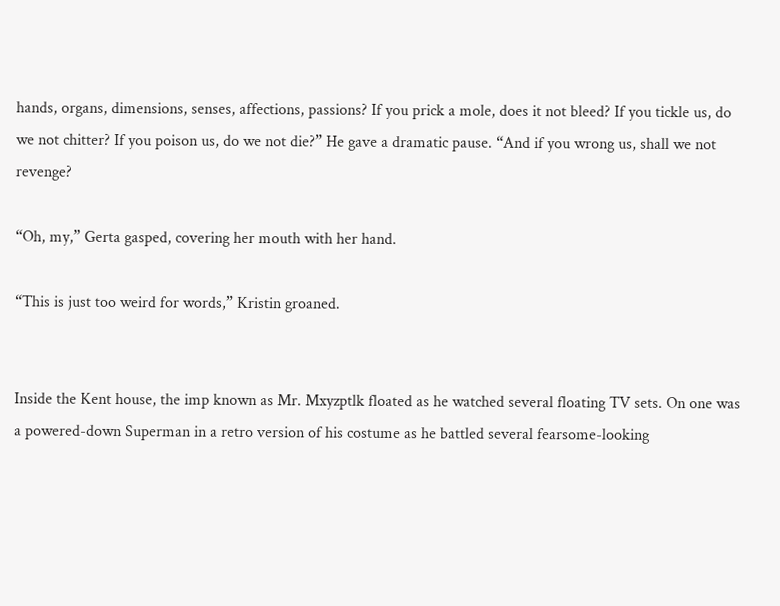hands, organs, dimensions, senses, affections, passions? If you prick a mole, does it not bleed? If you tickle us, do we not chitter? If you poison us, do we not die?” He gave a dramatic pause. “And if you wrong us, shall we not revenge?

“Oh, my,” Gerta gasped, covering her mouth with her hand.

“This is just too weird for words,” Kristin groaned.


Inside the Kent house, the imp known as Mr. Mxyzptlk floated as he watched several floating TV sets. On one was a powered-down Superman in a retro version of his costume as he battled several fearsome-looking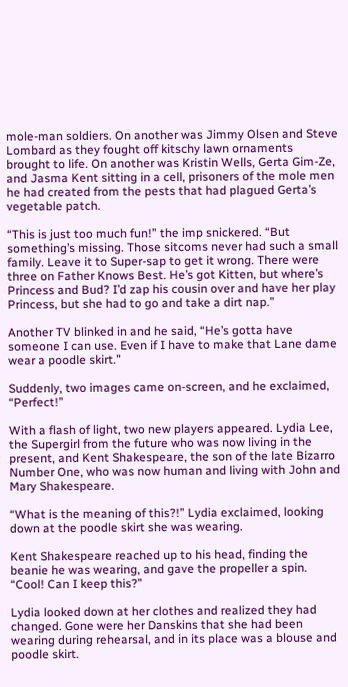mole-man soldiers. On another was Jimmy Olsen and Steve Lombard as they fought off kitschy lawn ornaments brought to life. On another was Kristin Wells, Gerta Gim-Ze, and Jasma Kent sitting in a cell, prisoners of the mole men he had created from the pests that had plagued Gerta’s vegetable patch.

“This is just too much fun!” the imp snickered. “But something’s missing. Those sitcoms never had such a small family. Leave it to Super-sap to get it wrong. There were three on Father Knows Best. He’s got Kitten, but where’s Princess and Bud? I’d zap his cousin over and have her play Princess, but she had to go and take a dirt nap.”

Another TV blinked in and he said, “He’s gotta have someone I can use. Even if I have to make that Lane dame wear a poodle skirt.”

Suddenly, two images came on-screen, and he exclaimed, “Perfect!”

With a flash of light, two new players appeared. Lydia Lee, the Supergirl from the future who was now living in the present, and Kent Shakespeare, the son of the late Bizarro Number One, who was now human and living with John and Mary Shakespeare.

“What is the meaning of this?!” Lydia exclaimed, looking down at the poodle skirt she was wearing.

Kent Shakespeare reached up to his head, finding the beanie he was wearing, and gave the propeller a spin. “Cool! Can I keep this?”

Lydia looked down at her clothes and realized they had changed. Gone were her Danskins that she had been wearing during rehearsal, and in its place was a blouse and poodle skirt.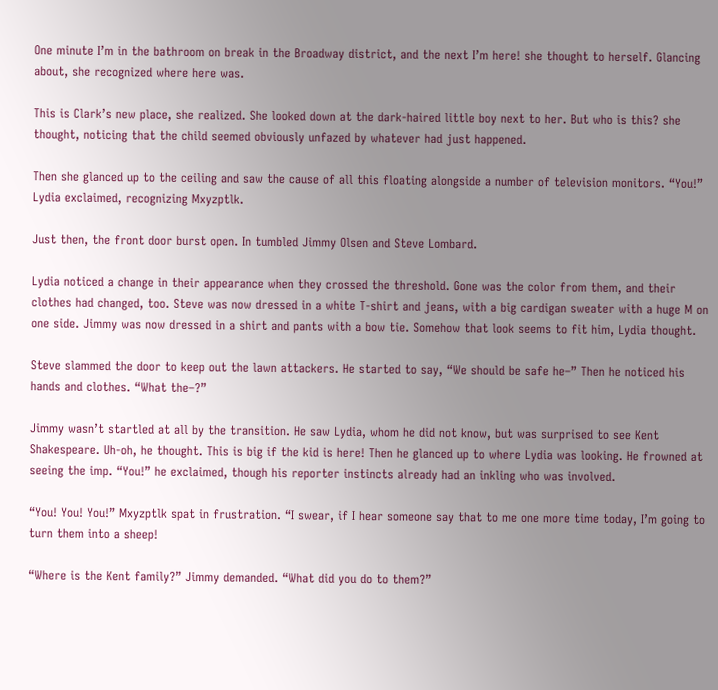One minute I’m in the bathroom on break in the Broadway district, and the next I’m here! she thought to herself. Glancing about, she recognized where here was.

This is Clark’s new place, she realized. She looked down at the dark-haired little boy next to her. But who is this? she thought, noticing that the child seemed obviously unfazed by whatever had just happened.

Then she glanced up to the ceiling and saw the cause of all this floating alongside a number of television monitors. “You!” Lydia exclaimed, recognizing Mxyzptlk.

Just then, the front door burst open. In tumbled Jimmy Olsen and Steve Lombard.

Lydia noticed a change in their appearance when they crossed the threshold. Gone was the color from them, and their clothes had changed, too. Steve was now dressed in a white T-shirt and jeans, with a big cardigan sweater with a huge M on one side. Jimmy was now dressed in a shirt and pants with a bow tie. Somehow that look seems to fit him, Lydia thought.

Steve slammed the door to keep out the lawn attackers. He started to say, “We should be safe he–” Then he noticed his hands and clothes. “What the–?”

Jimmy wasn’t startled at all by the transition. He saw Lydia, whom he did not know, but was surprised to see Kent Shakespeare. Uh-oh, he thought. This is big if the kid is here! Then he glanced up to where Lydia was looking. He frowned at seeing the imp. “You!” he exclaimed, though his reporter instincts already had an inkling who was involved.

“You! You! You!” Mxyzptlk spat in frustration. “I swear, if I hear someone say that to me one more time today, I’m going to turn them into a sheep!

“Where is the Kent family?” Jimmy demanded. “What did you do to them?”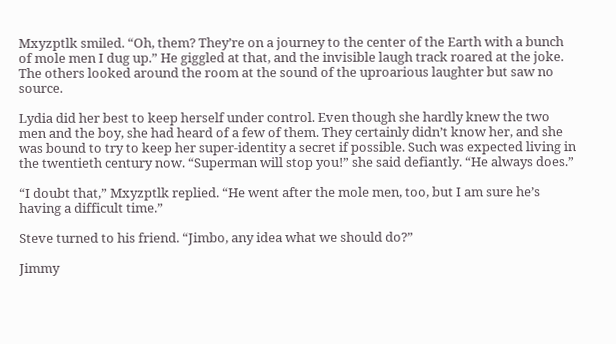Mxyzptlk smiled. “Oh, them? They’re on a journey to the center of the Earth with a bunch of mole men I dug up.” He giggled at that, and the invisible laugh track roared at the joke. The others looked around the room at the sound of the uproarious laughter but saw no source.

Lydia did her best to keep herself under control. Even though she hardly knew the two men and the boy, she had heard of a few of them. They certainly didn’t know her, and she was bound to try to keep her super-identity a secret if possible. Such was expected living in the twentieth century now. “Superman will stop you!” she said defiantly. “He always does.”

“I doubt that,” Mxyzptlk replied. “He went after the mole men, too, but I am sure he’s having a difficult time.”

Steve turned to his friend. “Jimbo, any idea what we should do?”

Jimmy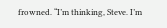frowned. “I’m thinking, Steve. I’m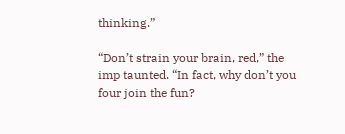thinking.”

“Don’t strain your brain, red,” the imp taunted. “In fact, why don’t you four join the fun?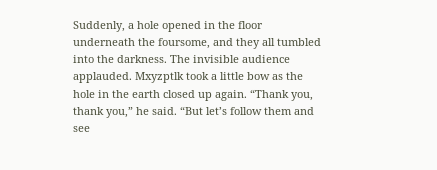Suddenly, a hole opened in the floor underneath the foursome, and they all tumbled into the darkness. The invisible audience applauded. Mxyzptlk took a little bow as the hole in the earth closed up again. “Thank you, thank you,” he said. “But let’s follow them and see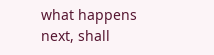what happens next, shall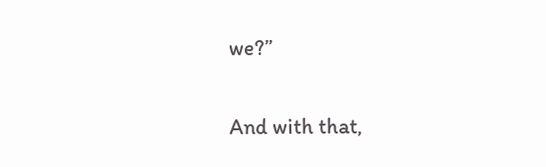we?”

And with that,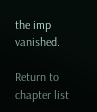the imp vanished.

Return to chapter list